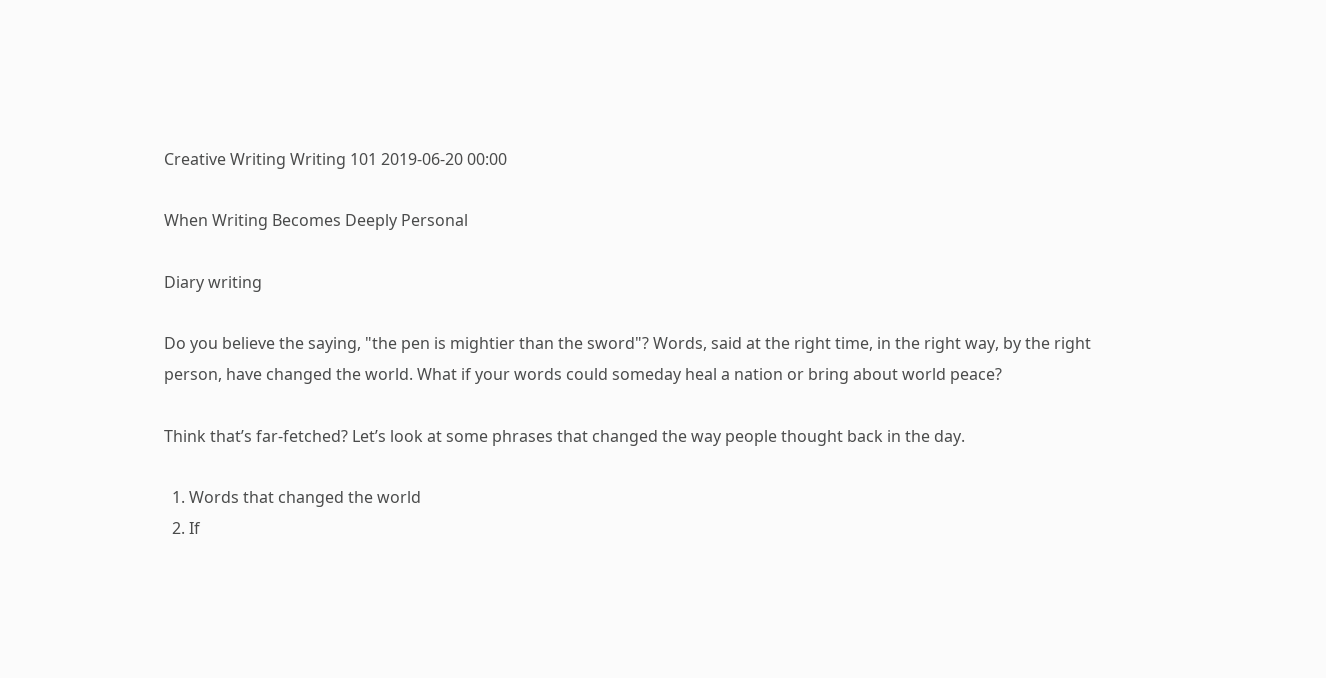Creative Writing Writing 101 2019-06-20 00:00

When Writing Becomes Deeply Personal

Diary writing

Do you believe the saying, "the pen is mightier than the sword"? Words, said at the right time, in the right way, by the right person, have changed the world. What if your words could someday heal a nation or bring about world peace?

Think that’s far-fetched? Let’s look at some phrases that changed the way people thought back in the day.

  1. Words that changed the world
  2. If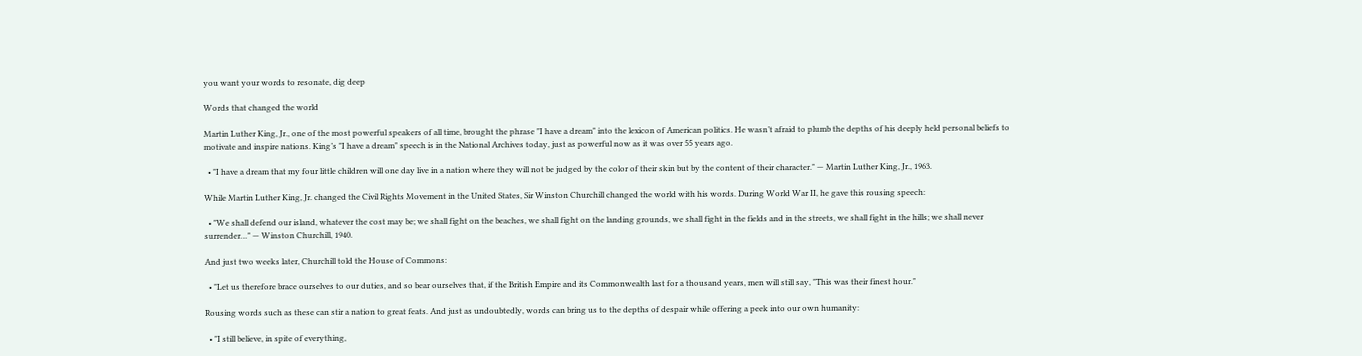you want your words to resonate, dig deep

Words that changed the world

Martin Luther King, Jr., one of the most powerful speakers of all time, brought the phrase "I have a dream" into the lexicon of American politics. He wasn’t afraid to plumb the depths of his deeply held personal beliefs to motivate and inspire nations. King’s "I have a dream" speech is in the National Archives today, just as powerful now as it was over 55 years ago.

  • "I have a dream that my four little children will one day live in a nation where they will not be judged by the color of their skin but by the content of their character." — Martin Luther King, Jr., 1963.

While Martin Luther King, Jr. changed the Civil Rights Movement in the United States, Sir Winston Churchill changed the world with his words. During World War II, he gave this rousing speech:

  • "We shall defend our island, whatever the cost may be; we shall fight on the beaches, we shall fight on the landing grounds, we shall fight in the fields and in the streets, we shall fight in the hills; we shall never surrender…" — Winston Churchill, 1940.

And just two weeks later, Churchill told the House of Commons:

  • "Let us therefore brace ourselves to our duties, and so bear ourselves that, if the British Empire and its Commonwealth last for a thousand years, men will still say, "This was their finest hour."

Rousing words such as these can stir a nation to great feats. And just as undoubtedly, words can bring us to the depths of despair while offering a peek into our own humanity:

  • "I still believe, in spite of everything,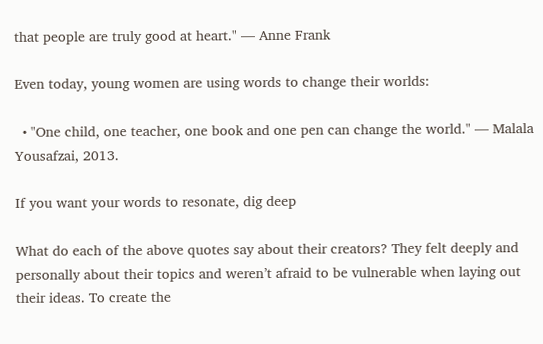that people are truly good at heart." — Anne Frank

Even today, young women are using words to change their worlds:

  • "One child, one teacher, one book and one pen can change the world." — Malala Yousafzai, 2013.

If you want your words to resonate, dig deep

What do each of the above quotes say about their creators? They felt deeply and personally about their topics and weren’t afraid to be vulnerable when laying out their ideas. To create the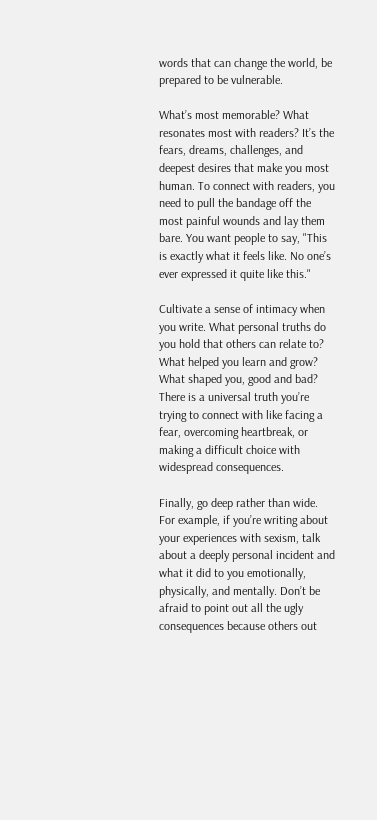words that can change the world, be prepared to be vulnerable.

What’s most memorable? What resonates most with readers? It’s the fears, dreams, challenges, and deepest desires that make you most human. To connect with readers, you need to pull the bandage off the most painful wounds and lay them bare. You want people to say, "This is exactly what it feels like. No one’s ever expressed it quite like this."

Cultivate a sense of intimacy when you write. What personal truths do you hold that others can relate to? What helped you learn and grow? What shaped you, good and bad? There is a universal truth you’re trying to connect with like facing a fear, overcoming heartbreak, or making a difficult choice with widespread consequences.

Finally, go deep rather than wide. For example, if you’re writing about your experiences with sexism, talk about a deeply personal incident and what it did to you emotionally, physically, and mentally. Don’t be afraid to point out all the ugly consequences because others out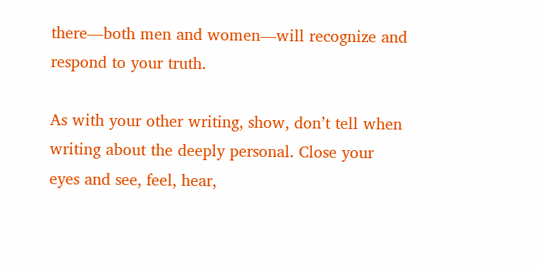there—both men and women—will recognize and respond to your truth.

As with your other writing, show, don’t tell when writing about the deeply personal. Close your eyes and see, feel, hear,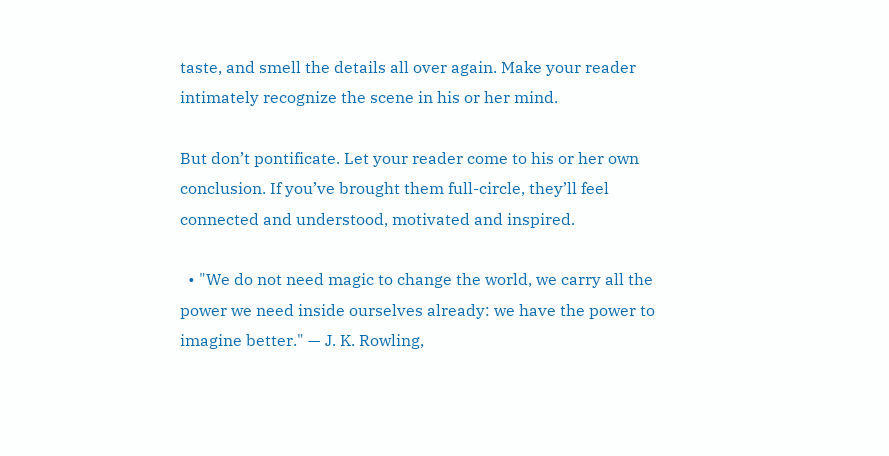taste, and smell the details all over again. Make your reader intimately recognize the scene in his or her mind.

But don’t pontificate. Let your reader come to his or her own conclusion. If you’ve brought them full-circle, they’ll feel connected and understood, motivated and inspired.

  • "We do not need magic to change the world, we carry all the power we need inside ourselves already: we have the power to imagine better." — J. K. Rowling,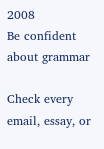2008
Be confident about grammar

Check every email, essay, or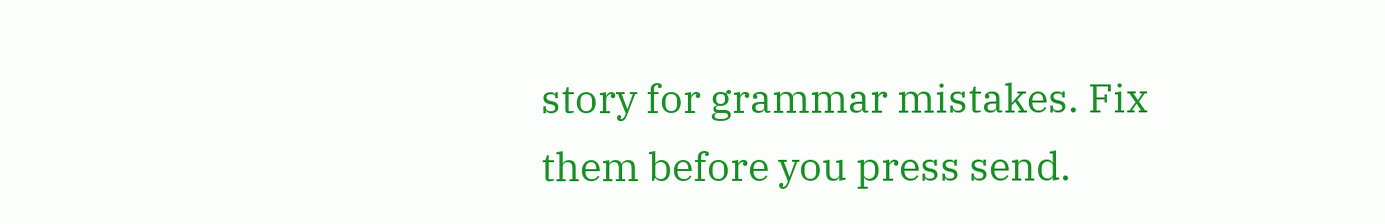story for grammar mistakes. Fix them before you press send.